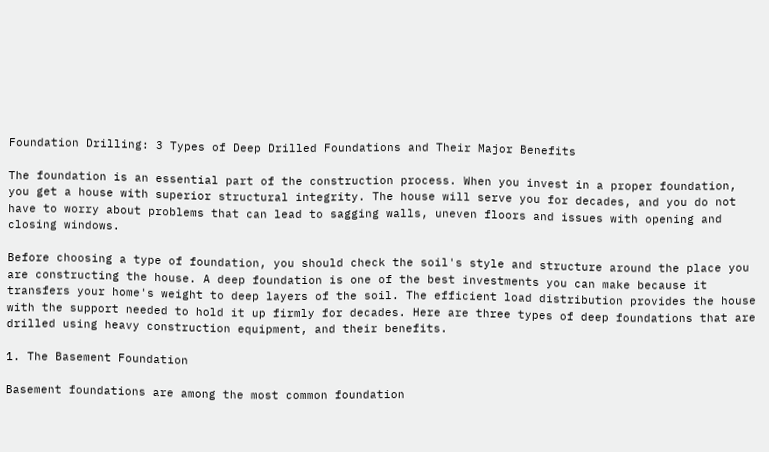Foundation Drilling: 3 Types of Deep Drilled Foundations and Their Major Benefits

The foundation is an essential part of the construction process. When you invest in a proper foundation, you get a house with superior structural integrity. The house will serve you for decades, and you do not have to worry about problems that can lead to sagging walls, uneven floors and issues with opening and closing windows.

Before choosing a type of foundation, you should check the soil's style and structure around the place you are constructing the house. A deep foundation is one of the best investments you can make because it transfers your home's weight to deep layers of the soil. The efficient load distribution provides the house with the support needed to hold it up firmly for decades. Here are three types of deep foundations that are drilled using heavy construction equipment, and their benefits.

1. The Basement Foundation

Basement foundations are among the most common foundation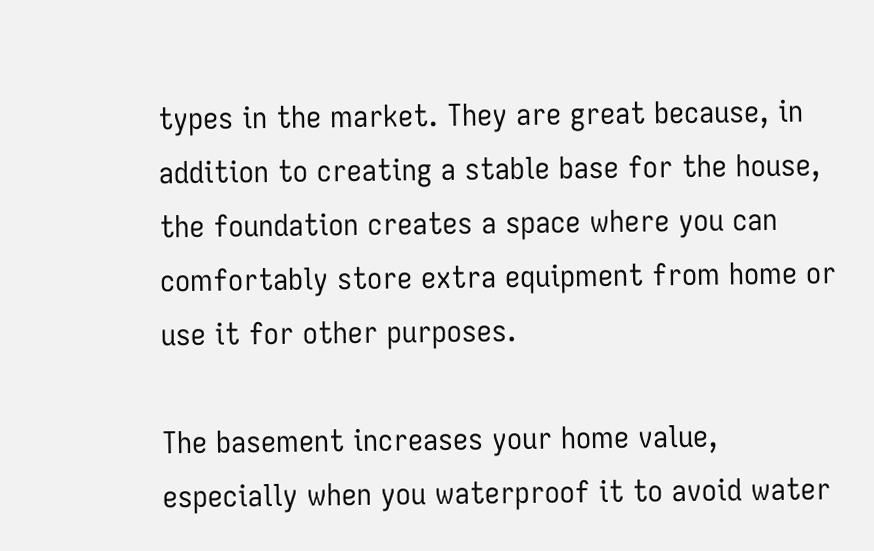types in the market. They are great because, in addition to creating a stable base for the house, the foundation creates a space where you can comfortably store extra equipment from home or use it for other purposes.

The basement increases your home value, especially when you waterproof it to avoid water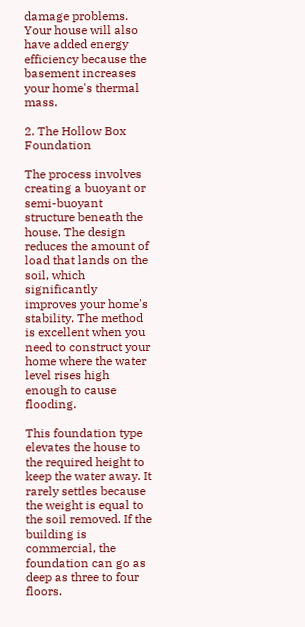damage problems. Your house will also have added energy efficiency because the basement increases your home's thermal mass.

2. The Hollow Box Foundation

The process involves creating a buoyant or semi-buoyant structure beneath the house. The design reduces the amount of load that lands on the soil, which significantly improves your home's stability. The method is excellent when you need to construct your home where the water level rises high enough to cause flooding.

This foundation type elevates the house to the required height to keep the water away. It rarely settles because the weight is equal to the soil removed. If the building is commercial, the foundation can go as deep as three to four floors.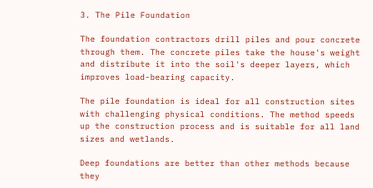3. The Pile Foundation

The foundation contractors drill piles and pour concrete through them. The concrete piles take the house's weight and distribute it into the soil's deeper layers, which improves load-bearing capacity.

The pile foundation is ideal for all construction sites with challenging physical conditions. The method speeds up the construction process and is suitable for all land sizes and wetlands.

Deep foundations are better than other methods because they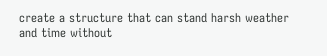create a structure that can stand harsh weather and time without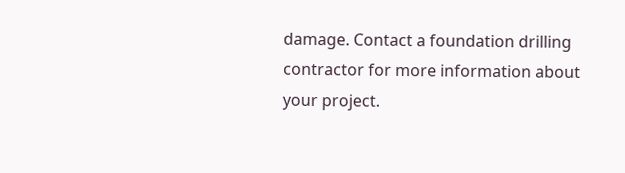damage. Contact a foundation drilling contractor for more information about your project.